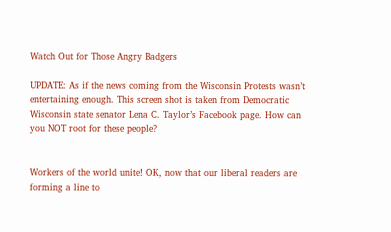Watch Out for Those Angry Badgers

UPDATE: As if the news coming from the Wisconsin Protests wasn’t entertaining enough. This screen shot is taken from Democratic Wisconsin state senator Lena C. Taylor’s Facebook page. How can you NOT root for these people?


Workers of the world unite! OK, now that our liberal readers are forming a line to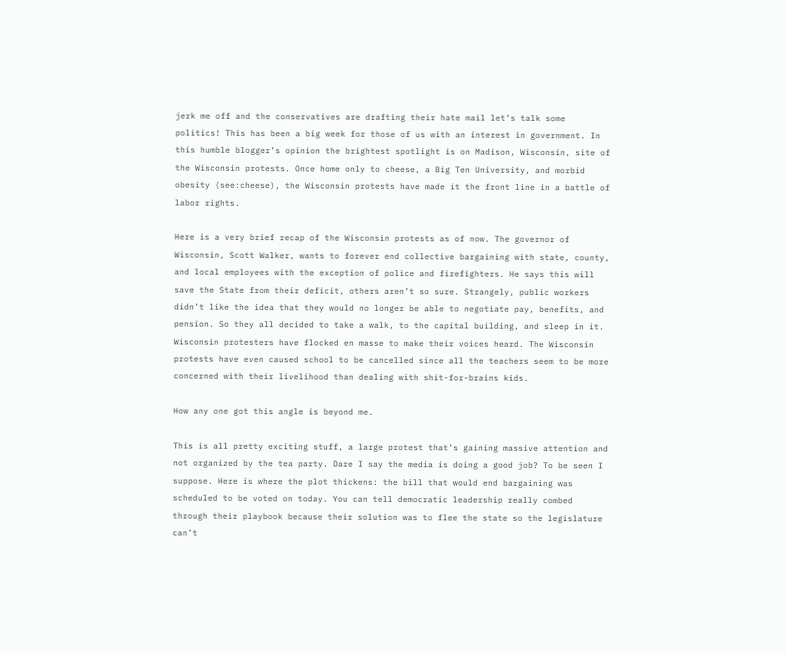jerk me off and the conservatives are drafting their hate mail let’s talk some politics! This has been a big week for those of us with an interest in government. In this humble blogger’s opinion the brightest spotlight is on Madison, Wisconsin, site of the Wisconsin protests. Once home only to cheese, a Big Ten University, and morbid obesity (see:cheese), the Wisconsin protests have made it the front line in a battle of labor rights.

Here is a very brief recap of the Wisconsin protests as of now. The governor of Wisconsin, Scott Walker, wants to forever end collective bargaining with state, county, and local employees with the exception of police and firefighters. He says this will save the State from their deficit, others aren’t so sure. Strangely, public workers didn’t like the idea that they would no longer be able to negotiate pay, benefits, and pension. So they all decided to take a walk, to the capital building, and sleep in it. Wisconsin protesters have flocked en masse to make their voices heard. The Wisconsin protests have even caused school to be cancelled since all the teachers seem to be more concerned with their livelihood than dealing with shit-for-brains kids.

How any one got this angle is beyond me.

This is all pretty exciting stuff, a large protest that’s gaining massive attention and not organized by the tea party. Dare I say the media is doing a good job? To be seen I suppose. Here is where the plot thickens: the bill that would end bargaining was scheduled to be voted on today. You can tell democratic leadership really combed through their playbook because their solution was to flee the state so the legislature can’t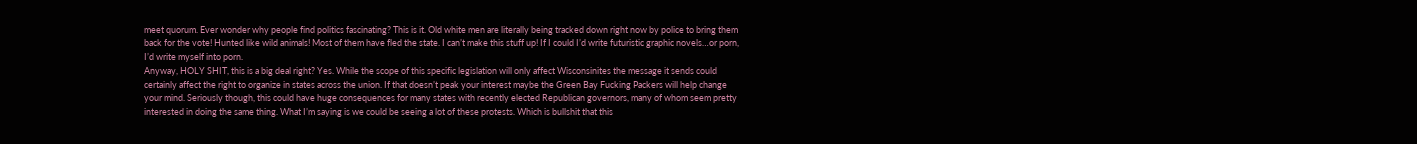meet quorum. Ever wonder why people find politics fascinating? This is it. Old white men are literally being tracked down right now by police to bring them back for the vote! Hunted like wild animals! Most of them have fled the state. I can’t make this stuff up! If I could I’d write futuristic graphic novels…or porn, I’d write myself into porn.
Anyway, HOLY SHIT, this is a big deal right? Yes. While the scope of this specific legislation will only affect Wisconsinites the message it sends could certainly affect the right to organize in states across the union. If that doesn’t peak your interest maybe the Green Bay Fucking Packers will help change your mind. Seriously though, this could have huge consequences for many states with recently elected Republican governors, many of whom seem pretty interested in doing the same thing. What I’m saying is we could be seeing a lot of these protests. Which is bullshit that this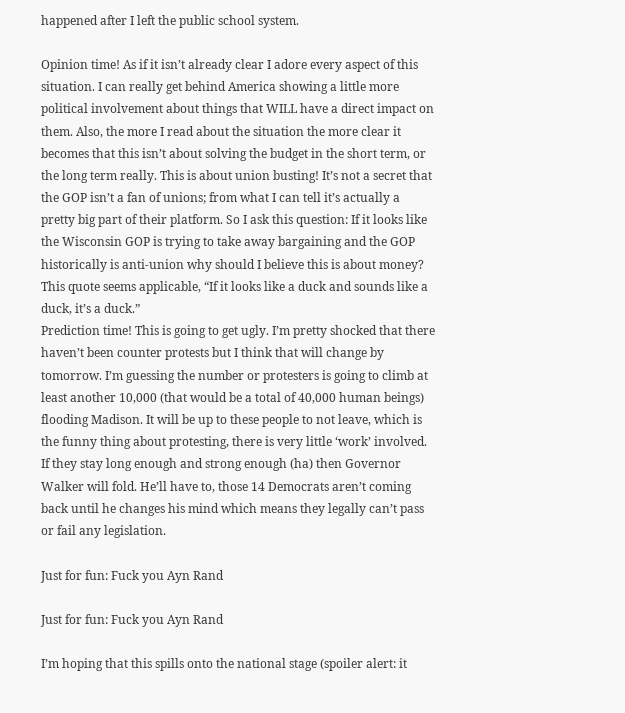happened after I left the public school system.

Opinion time! As if it isn’t already clear I adore every aspect of this situation. I can really get behind America showing a little more political involvement about things that WILL have a direct impact on them. Also, the more I read about the situation the more clear it becomes that this isn’t about solving the budget in the short term, or the long term really. This is about union busting! It’s not a secret that the GOP isn’t a fan of unions; from what I can tell it’s actually a pretty big part of their platform. So I ask this question: If it looks like the Wisconsin GOP is trying to take away bargaining and the GOP historically is anti-union why should I believe this is about money? This quote seems applicable, “If it looks like a duck and sounds like a duck, it’s a duck.”
Prediction time! This is going to get ugly. I’m pretty shocked that there haven’t been counter protests but I think that will change by tomorrow. I’m guessing the number or protesters is going to climb at least another 10,000 (that would be a total of 40,000 human beings) flooding Madison. It will be up to these people to not leave, which is the funny thing about protesting, there is very little ‘work’ involved. If they stay long enough and strong enough (ha) then Governor Walker will fold. He’ll have to, those 14 Democrats aren’t coming back until he changes his mind which means they legally can’t pass or fail any legislation.

Just for fun: Fuck you Ayn Rand

Just for fun: Fuck you Ayn Rand

I’m hoping that this spills onto the national stage (spoiler alert: it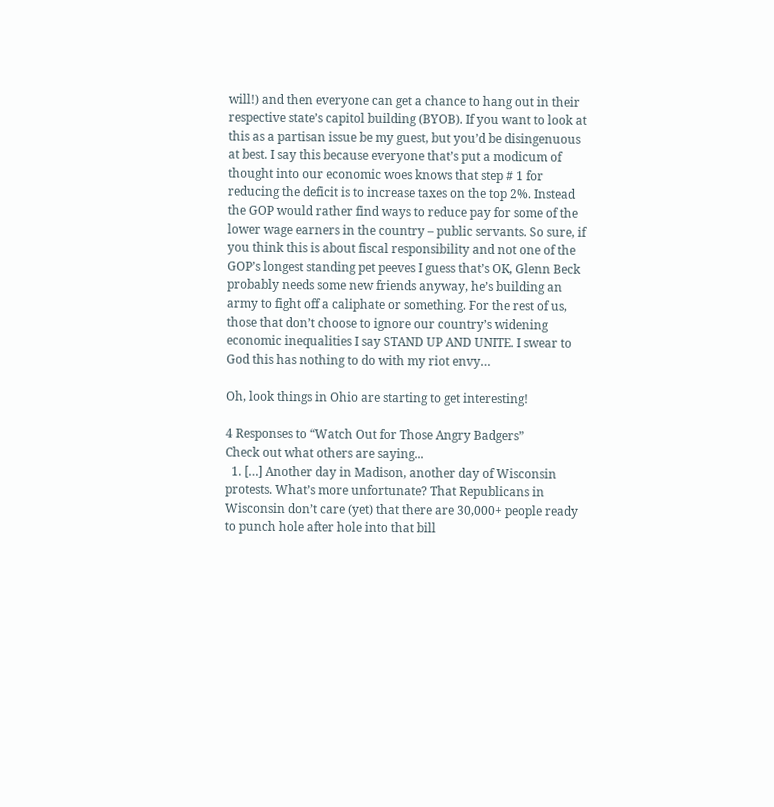will!) and then everyone can get a chance to hang out in their respective state’s capitol building (BYOB). If you want to look at this as a partisan issue be my guest, but you’d be disingenuous at best. I say this because everyone that’s put a modicum of thought into our economic woes knows that step # 1 for reducing the deficit is to increase taxes on the top 2%. Instead the GOP would rather find ways to reduce pay for some of the lower wage earners in the country – public servants. So sure, if you think this is about fiscal responsibility and not one of the GOP’s longest standing pet peeves I guess that’s OK, Glenn Beck probably needs some new friends anyway, he’s building an army to fight off a caliphate or something. For the rest of us, those that don’t choose to ignore our country’s widening economic inequalities I say STAND UP AND UNITE. I swear to God this has nothing to do with my riot envy…

Oh, look things in Ohio are starting to get interesting!

4 Responses to “Watch Out for Those Angry Badgers”
Check out what others are saying...
  1. […] Another day in Madison, another day of Wisconsin protests. What’s more unfortunate? That Republicans in Wisconsin don’t care (yet) that there are 30,000+ people ready to punch hole after hole into that bill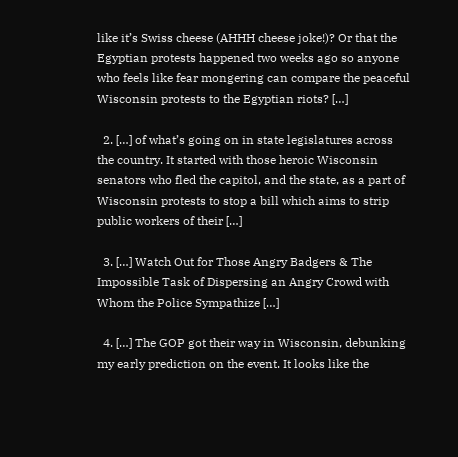like it’s Swiss cheese (AHHH cheese joke!)? Or that the Egyptian protests happened two weeks ago so anyone who feels like fear mongering can compare the peaceful Wisconsin protests to the Egyptian riots? […]

  2. […] of what’s going on in state legislatures across the country. It started with those heroic Wisconsin senators who fled the capitol, and the state, as a part of Wisconsin protests to stop a bill which aims to strip public workers of their […]

  3. […] Watch Out for Those Angry Badgers & The Impossible Task of Dispersing an Angry Crowd with Whom the Police Sympathize […]

  4. […] The GOP got their way in Wisconsin, debunking my early prediction on the event. It looks like the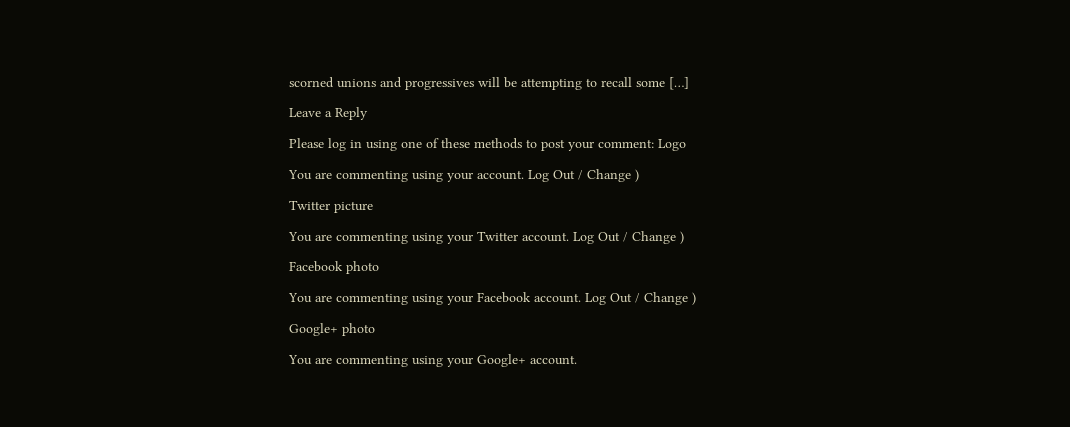scorned unions and progressives will be attempting to recall some […]

Leave a Reply

Please log in using one of these methods to post your comment: Logo

You are commenting using your account. Log Out / Change )

Twitter picture

You are commenting using your Twitter account. Log Out / Change )

Facebook photo

You are commenting using your Facebook account. Log Out / Change )

Google+ photo

You are commenting using your Google+ account.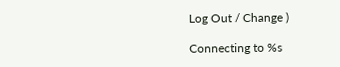Log Out / Change )

Connecting to %s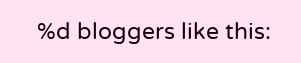%d bloggers like this: